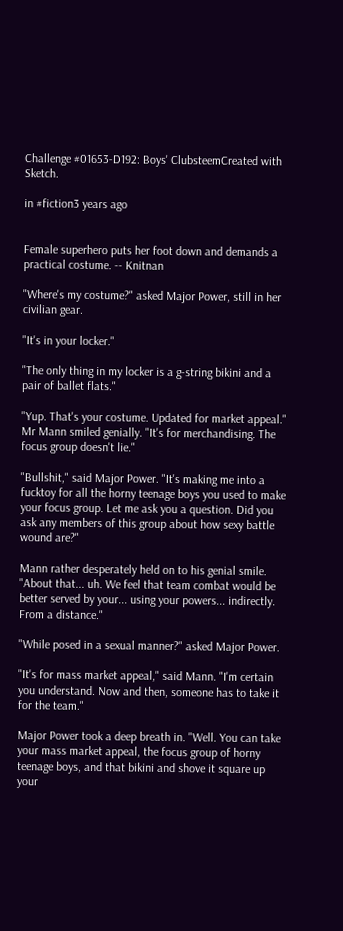Challenge #01653-D192: Boys' ClubsteemCreated with Sketch.

in #fiction3 years ago


Female superhero puts her foot down and demands a practical costume. -- Knitnan

"Where's my costume?" asked Major Power, still in her civilian gear.

"It's in your locker."

"The only thing in my locker is a g-string bikini and a pair of ballet flats."

"Yup. That's your costume. Updated for market appeal." Mr Mann smiled genially. "It's for merchandising. The focus group doesn't lie."

"Bullshit," said Major Power. "It's making me into a fucktoy for all the horny teenage boys you used to make your focus group. Let me ask you a question. Did you ask any members of this group about how sexy battle wound are?"

Mann rather desperately held on to his genial smile. "About that... uh. We feel that team combat would be better served by your... using your powers... indirectly. From a distance."

"While posed in a sexual manner?" asked Major Power.

"It's for mass market appeal," said Mann. "I'm certain you understand. Now and then, someone has to take it for the team."

Major Power took a deep breath in. "Well. You can take your mass market appeal, the focus group of horny teenage boys, and that bikini and shove it square up your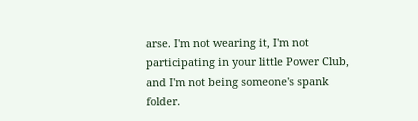arse. I'm not wearing it, I'm not participating in your little Power Club, and I'm not being someone's spank folder.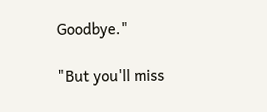Goodbye."

"But you'll miss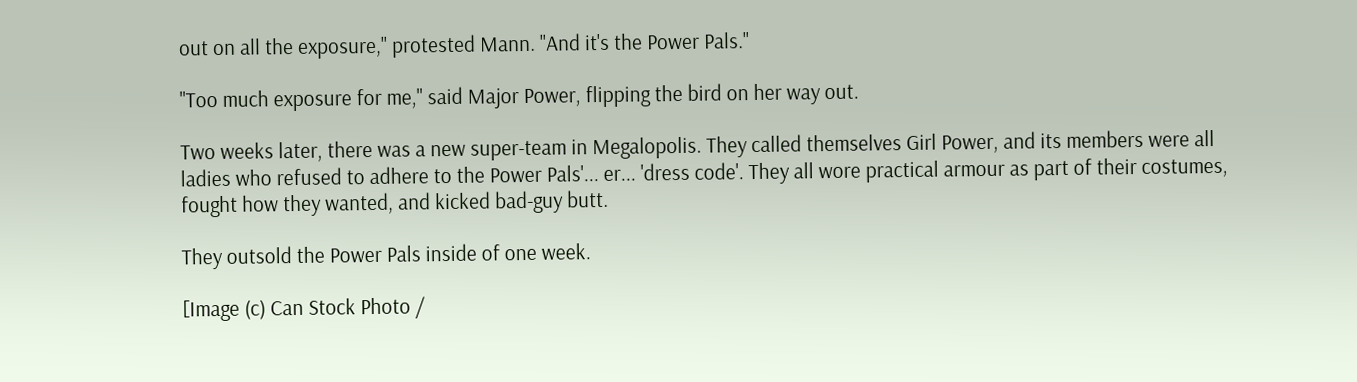out on all the exposure," protested Mann. "And it's the Power Pals."

"Too much exposure for me," said Major Power, flipping the bird on her way out.

Two weeks later, there was a new super-team in Megalopolis. They called themselves Girl Power, and its members were all ladies who refused to adhere to the Power Pals'... er... 'dress code'. They all wore practical armour as part of their costumes, fought how they wanted, and kicked bad-guy butt.

They outsold the Power Pals inside of one week.

[Image (c) Can Stock Photo /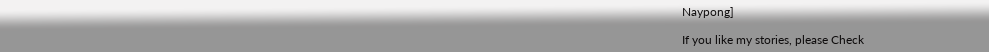Naypong]

If you like my stories, please Check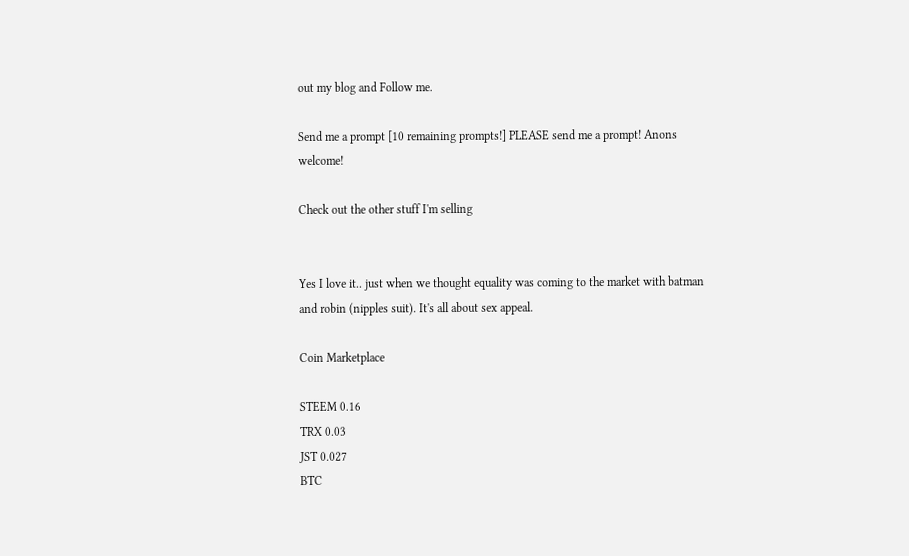out my blog and Follow me.

Send me a prompt [10 remaining prompts!] PLEASE send me a prompt! Anons welcome!

Check out the other stuff I'm selling


Yes I love it.. just when we thought equality was coming to the market with batman and robin (nipples suit). It's all about sex appeal.

Coin Marketplace

STEEM 0.16
TRX 0.03
JST 0.027
BTC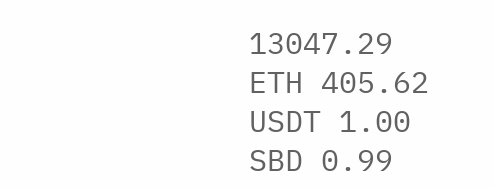13047.29
ETH 405.62
USDT 1.00
SBD 0.99